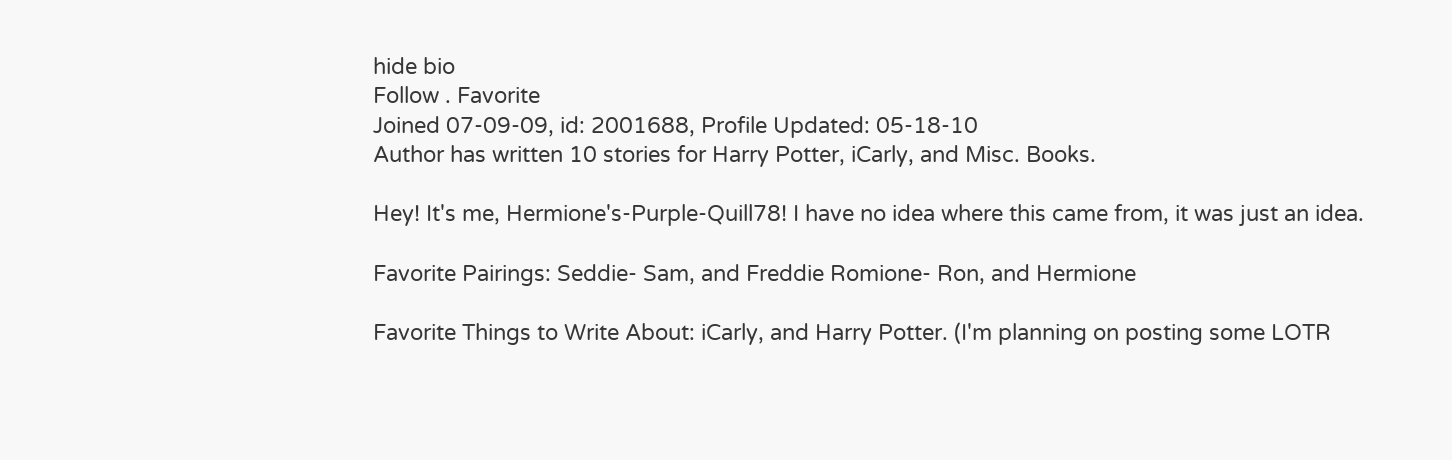hide bio
Follow . Favorite
Joined 07-09-09, id: 2001688, Profile Updated: 05-18-10
Author has written 10 stories for Harry Potter, iCarly, and Misc. Books.

Hey! It's me, Hermione's-Purple-Quill78! I have no idea where this came from, it was just an idea.

Favorite Pairings: Seddie- Sam, and Freddie Romione- Ron, and Hermione

Favorite Things to Write About: iCarly, and Harry Potter. (I'm planning on posting some LOTR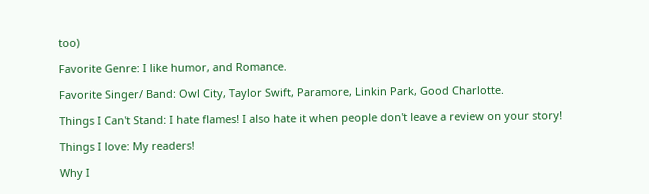too)

Favorite Genre: I like humor, and Romance.

Favorite Singer/ Band: Owl City, Taylor Swift, Paramore, Linkin Park, Good Charlotte.

Things I Can't Stand: I hate flames! I also hate it when people don't leave a review on your story!

Things I love: My readers!

Why I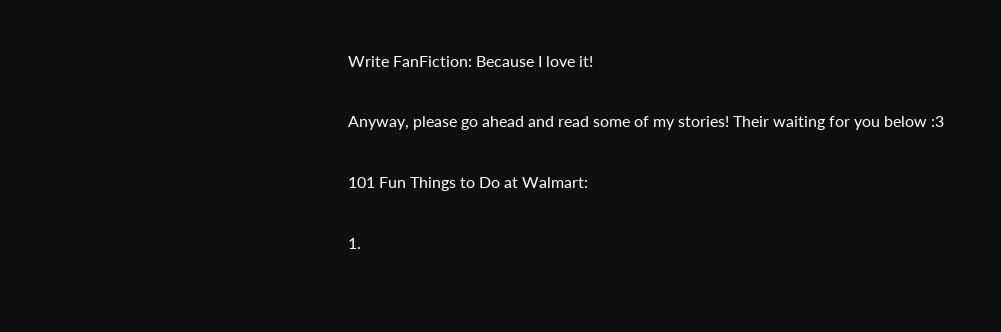Write FanFiction: Because I love it!

Anyway, please go ahead and read some of my stories! Their waiting for you below :3

101 Fun Things to Do at Walmart:

1.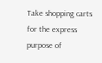Take shopping carts for the express purpose of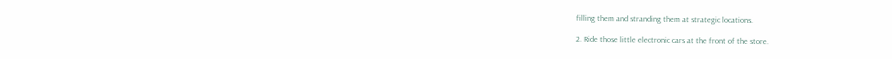filling them and stranding them at strategic locations.

2. Ride those little electronic cars at the front of the store.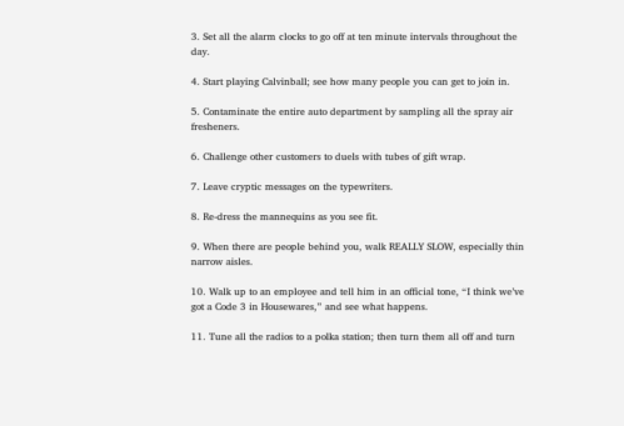3. Set all the alarm clocks to go off at ten minute intervals throughout the day.

4. Start playing Calvinball; see how many people you can get to join in.

5. Contaminate the entire auto department by sampling all the spray air fresheners.

6. Challenge other customers to duels with tubes of gift wrap.

7. Leave cryptic messages on the typewriters.

8. Re-dress the mannequins as you see fit.

9. When there are people behind you, walk REALLY SLOW, especially thin narrow aisles.

10. Walk up to an employee and tell him in an official tone, “I think we’ve got a Code 3 in Housewares,” and see what happens.

11. Tune all the radios to a polka station; then turn them all off and turn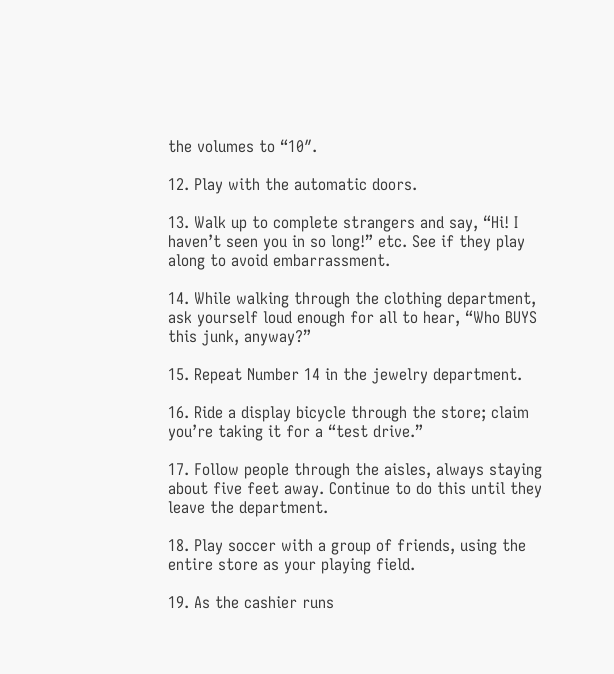the volumes to “10″.

12. Play with the automatic doors.

13. Walk up to complete strangers and say, “Hi! I haven’t seen you in so long!” etc. See if they play along to avoid embarrassment.

14. While walking through the clothing department, ask yourself loud enough for all to hear, “Who BUYS this junk, anyway?”

15. Repeat Number 14 in the jewelry department.

16. Ride a display bicycle through the store; claim you’re taking it for a “test drive.”

17. Follow people through the aisles, always staying about five feet away. Continue to do this until they leave the department.

18. Play soccer with a group of friends, using the entire store as your playing field.

19. As the cashier runs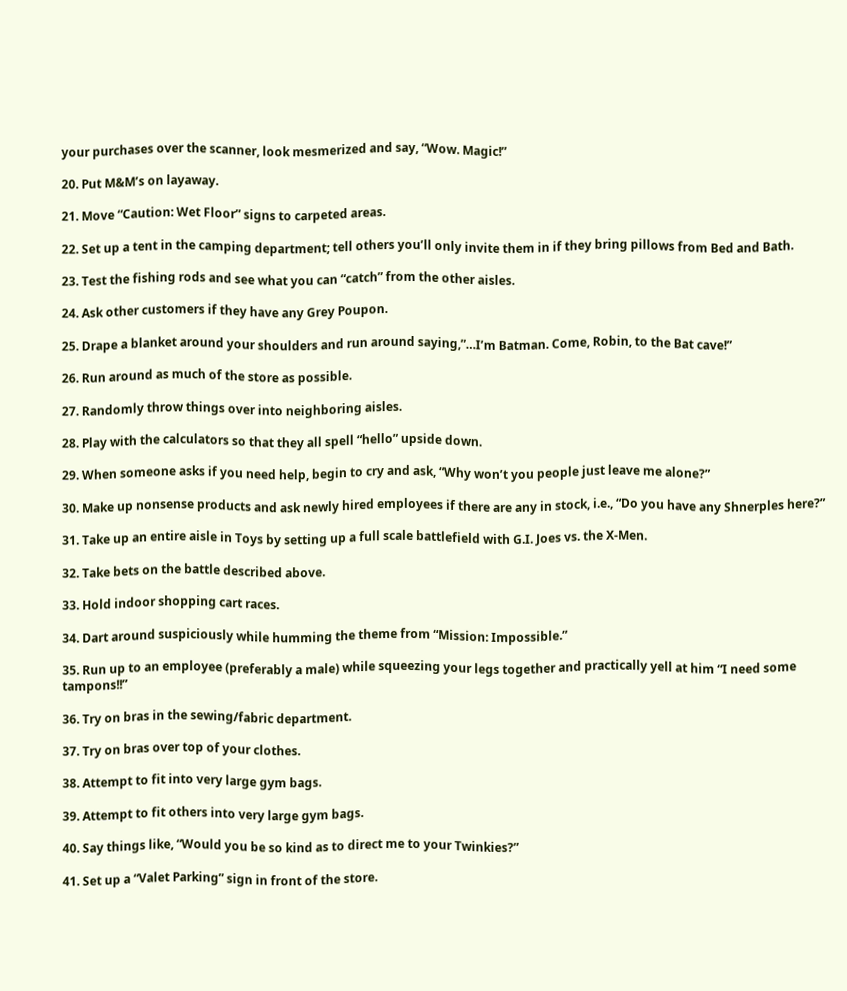your purchases over the scanner, look mesmerized and say, “Wow. Magic!”

20. Put M&M’s on layaway.

21. Move “Caution: Wet Floor” signs to carpeted areas.

22. Set up a tent in the camping department; tell others you’ll only invite them in if they bring pillows from Bed and Bath.

23. Test the fishing rods and see what you can “catch” from the other aisles.

24. Ask other customers if they have any Grey Poupon.

25. Drape a blanket around your shoulders and run around saying,”…I’m Batman. Come, Robin, to the Bat cave!”

26. Run around as much of the store as possible.

27. Randomly throw things over into neighboring aisles.

28. Play with the calculators so that they all spell “hello” upside down.

29. When someone asks if you need help, begin to cry and ask, “Why won’t you people just leave me alone?”

30. Make up nonsense products and ask newly hired employees if there are any in stock, i.e., “Do you have any Shnerples here?”

31. Take up an entire aisle in Toys by setting up a full scale battlefield with G.I. Joes vs. the X-Men.

32. Take bets on the battle described above.

33. Hold indoor shopping cart races.

34. Dart around suspiciously while humming the theme from “Mission: Impossible.”

35. Run up to an employee (preferably a male) while squeezing your legs together and practically yell at him “I need some tampons!!”

36. Try on bras in the sewing/fabric department.

37. Try on bras over top of your clothes.

38. Attempt to fit into very large gym bags.

39. Attempt to fit others into very large gym bags.

40. Say things like, “Would you be so kind as to direct me to your Twinkies?”

41. Set up a “Valet Parking” sign in front of the store.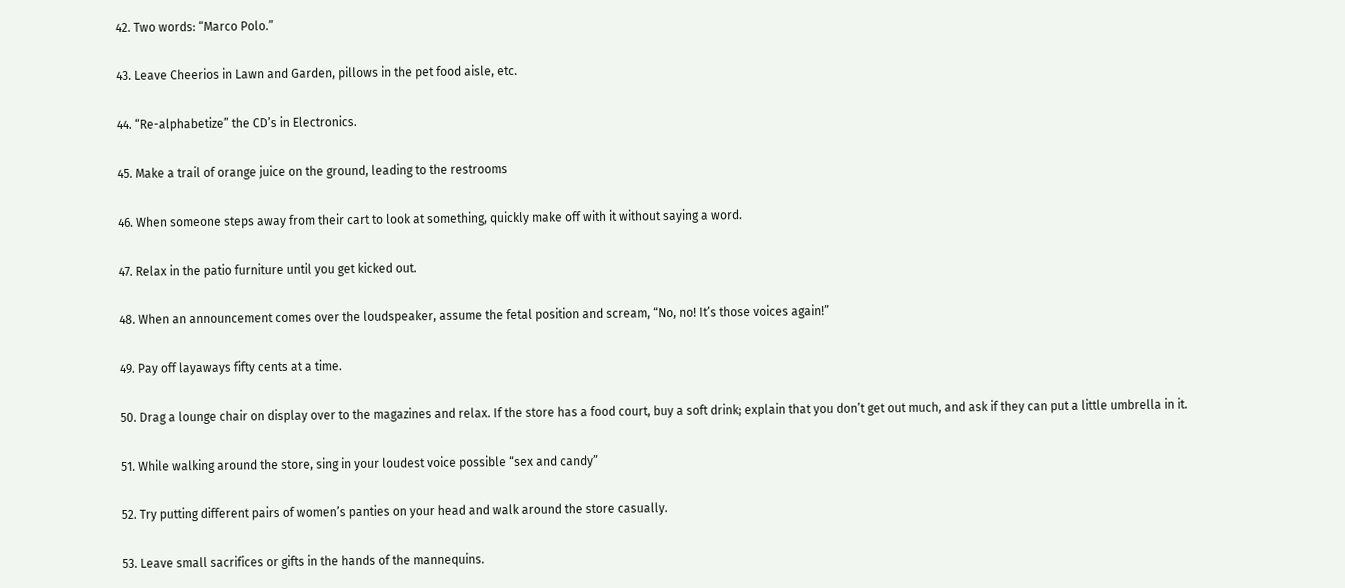42. Two words: “Marco Polo.”

43. Leave Cheerios in Lawn and Garden, pillows in the pet food aisle, etc.

44. “Re-alphabetize” the CD’s in Electronics.

45. Make a trail of orange juice on the ground, leading to the restrooms

46. When someone steps away from their cart to look at something, quickly make off with it without saying a word.

47. Relax in the patio furniture until you get kicked out.

48. When an announcement comes over the loudspeaker, assume the fetal position and scream, “No, no! It’s those voices again!”

49. Pay off layaways fifty cents at a time.

50. Drag a lounge chair on display over to the magazines and relax. If the store has a food court, buy a soft drink; explain that you don’t get out much, and ask if they can put a little umbrella in it.

51. While walking around the store, sing in your loudest voice possible “sex and candy”

52. Try putting different pairs of women’s panties on your head and walk around the store casually.

53. Leave small sacrifices or gifts in the hands of the mannequins.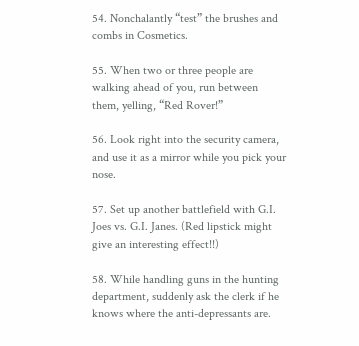54. Nonchalantly “test” the brushes and combs in Cosmetics.

55. When two or three people are walking ahead of you, run between them, yelling, “Red Rover!”

56. Look right into the security camera, and use it as a mirror while you pick your nose.

57. Set up another battlefield with G.I. Joes vs. G.I. Janes. (Red lipstick might give an interesting effect!!)

58. While handling guns in the hunting department, suddenly ask the clerk if he knows where the anti-depressants are.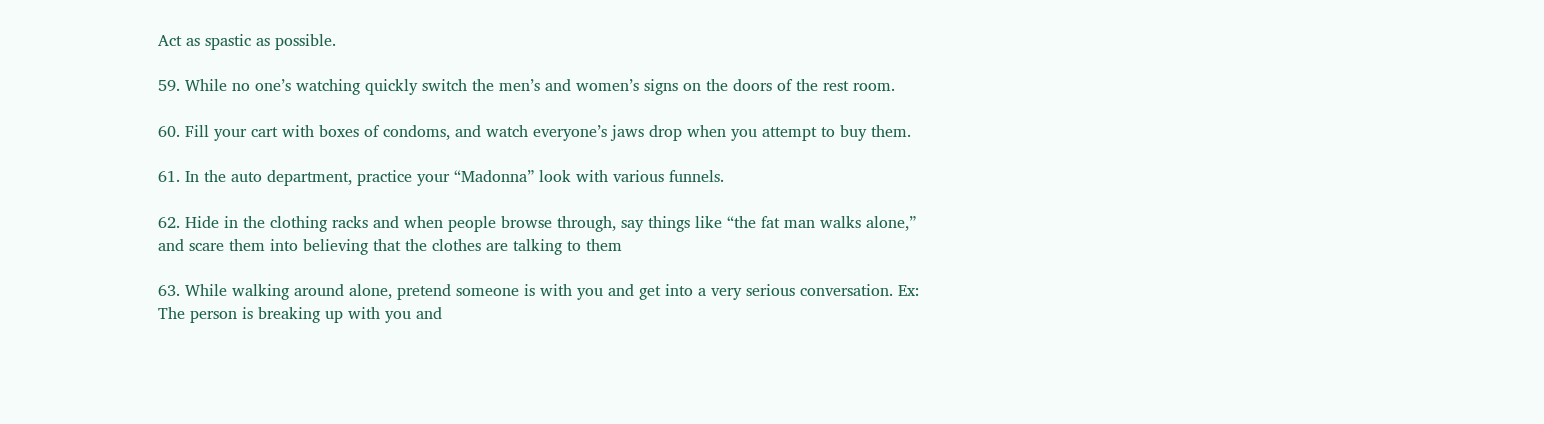Act as spastic as possible.

59. While no one’s watching quickly switch the men’s and women’s signs on the doors of the rest room.

60. Fill your cart with boxes of condoms, and watch everyone’s jaws drop when you attempt to buy them.

61. In the auto department, practice your “Madonna” look with various funnels.

62. Hide in the clothing racks and when people browse through, say things like “the fat man walks alone,” and scare them into believing that the clothes are talking to them

63. While walking around alone, pretend someone is with you and get into a very serious conversation. Ex: The person is breaking up with you and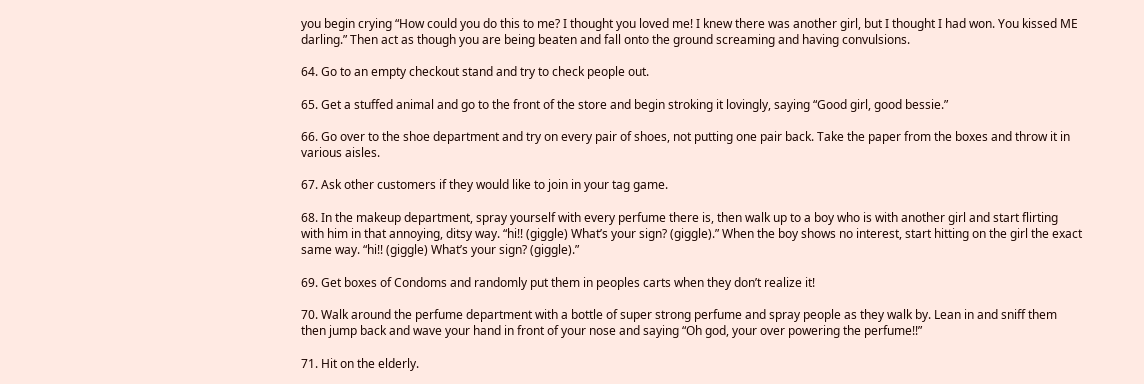you begin crying “How could you do this to me? I thought you loved me! I knew there was another girl, but I thought I had won. You kissed ME darling.” Then act as though you are being beaten and fall onto the ground screaming and having convulsions.

64. Go to an empty checkout stand and try to check people out.

65. Get a stuffed animal and go to the front of the store and begin stroking it lovingly, saying “Good girl, good bessie.”

66. Go over to the shoe department and try on every pair of shoes, not putting one pair back. Take the paper from the boxes and throw it in various aisles.

67. Ask other customers if they would like to join in your tag game.

68. In the makeup department, spray yourself with every perfume there is, then walk up to a boy who is with another girl and start flirting with him in that annoying, ditsy way. “hi!! (giggle) What’s your sign? (giggle).” When the boy shows no interest, start hitting on the girl the exact same way. “hi!! (giggle) What’s your sign? (giggle).”

69. Get boxes of Condoms and randomly put them in peoples carts when they don’t realize it!

70. Walk around the perfume department with a bottle of super strong perfume and spray people as they walk by. Lean in and sniff them then jump back and wave your hand in front of your nose and saying “Oh god, your over powering the perfume!!”

71. Hit on the elderly.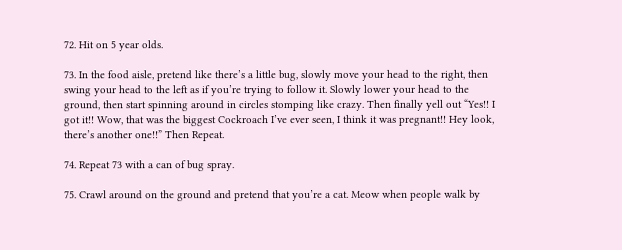72. Hit on 5 year olds.

73. In the food aisle, pretend like there’s a little bug, slowly move your head to the right, then swing your head to the left as if you’re trying to follow it. Slowly lower your head to the ground, then start spinning around in circles stomping like crazy. Then finally yell out “Yes!! I got it!! Wow, that was the biggest Cockroach I’ve ever seen, I think it was pregnant!! Hey look, there’s another one!!” Then Repeat.

74. Repeat 73 with a can of bug spray.

75. Crawl around on the ground and pretend that you’re a cat. Meow when people walk by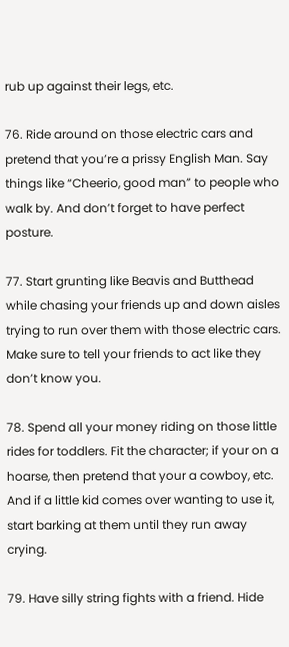rub up against their legs, etc.

76. Ride around on those electric cars and pretend that you’re a prissy English Man. Say things like “Cheerio, good man” to people who walk by. And don’t forget to have perfect posture.

77. Start grunting like Beavis and Butthead while chasing your friends up and down aisles trying to run over them with those electric cars. Make sure to tell your friends to act like they don’t know you.

78. Spend all your money riding on those little rides for toddlers. Fit the character; if your on a hoarse, then pretend that your a cowboy, etc. And if a little kid comes over wanting to use it, start barking at them until they run away crying.

79. Have silly string fights with a friend. Hide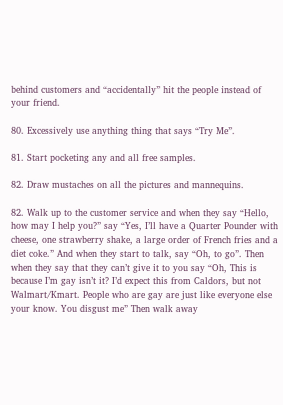behind customers and “accidentally” hit the people instead of your friend.

80. Excessively use anything thing that says “Try Me”.

81. Start pocketing any and all free samples.

82. Draw mustaches on all the pictures and mannequins.

82. Walk up to the customer service and when they say “Hello, how may I help you?” say “Yes, I’ll have a Quarter Pounder with cheese, one strawberry shake, a large order of French fries and a diet coke.” And when they start to talk, say “Oh, to go”. Then when they say that they can’t give it to you say “Oh, This is because I’m gay isn’t it? I’d expect this from Caldors, but not Walmart/Kmart. People who are gay are just like everyone else your know. You disgust me” Then walk away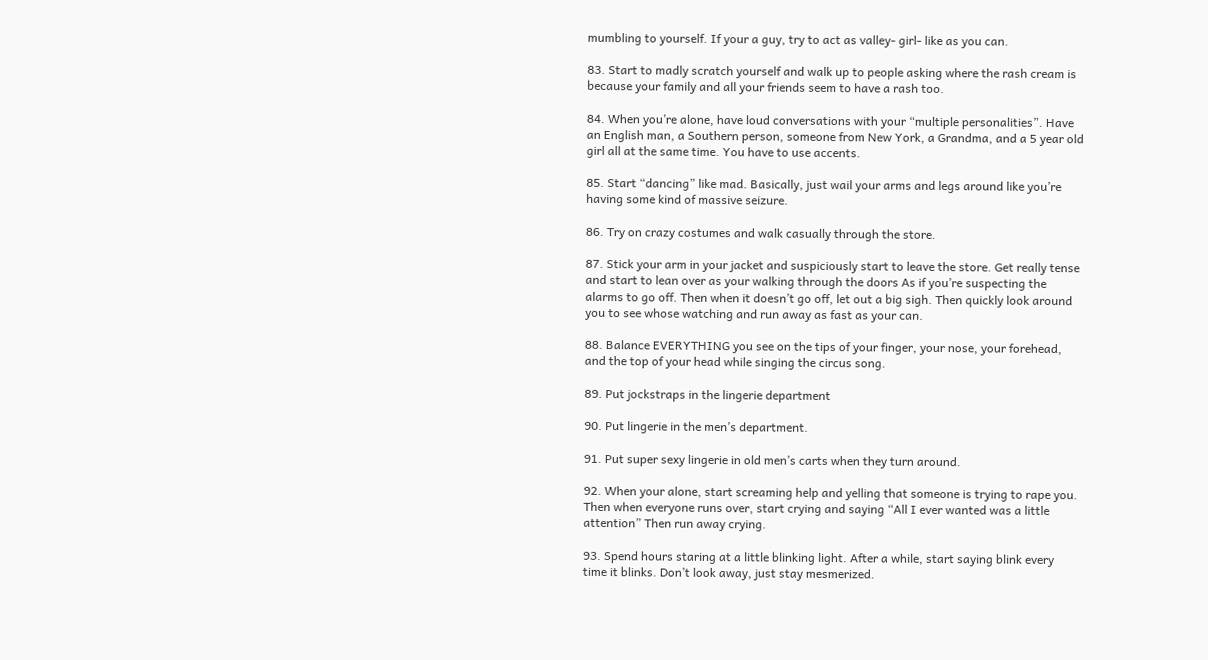mumbling to yourself. If your a guy, try to act as valley- girl- like as you can.

83. Start to madly scratch yourself and walk up to people asking where the rash cream is because your family and all your friends seem to have a rash too.

84. When you’re alone, have loud conversations with your “multiple personalities”. Have an English man, a Southern person, someone from New York, a Grandma, and a 5 year old girl all at the same time. You have to use accents.

85. Start “dancing” like mad. Basically, just wail your arms and legs around like you’re having some kind of massive seizure.

86. Try on crazy costumes and walk casually through the store.

87. Stick your arm in your jacket and suspiciously start to leave the store. Get really tense and start to lean over as your walking through the doors As if you’re suspecting the alarms to go off. Then when it doesn’t go off, let out a big sigh. Then quickly look around you to see whose watching and run away as fast as your can.

88. Balance EVERYTHING you see on the tips of your finger, your nose, your forehead, and the top of your head while singing the circus song.

89. Put jockstraps in the lingerie department

90. Put lingerie in the men’s department.

91. Put super sexy lingerie in old men’s carts when they turn around.

92. When your alone, start screaming help and yelling that someone is trying to rape you. Then when everyone runs over, start crying and saying “All I ever wanted was a little attention” Then run away crying.

93. Spend hours staring at a little blinking light. After a while, start saying blink every time it blinks. Don’t look away, just stay mesmerized.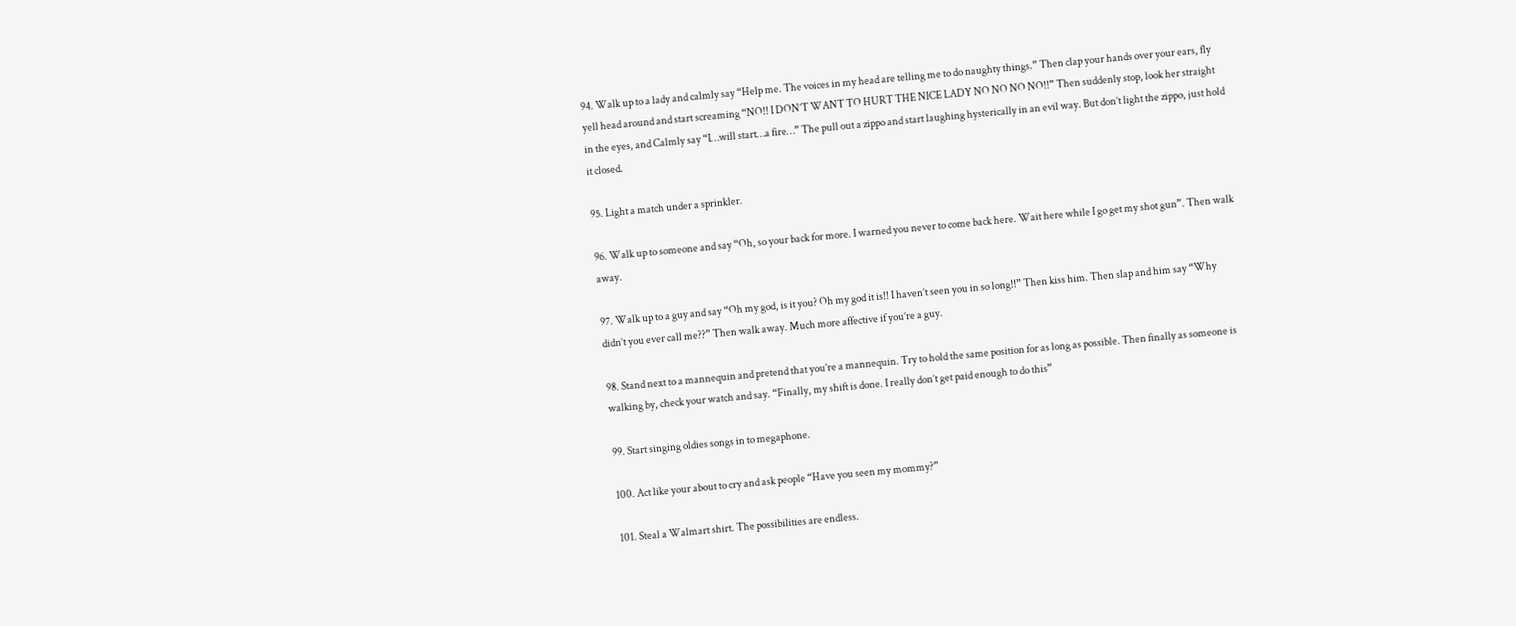94. Walk up to a lady and calmly say “Help me. The voices in my head are telling me to do naughty things.” Then clap your hands over your ears, fly yell head around and start screaming “NO!! I DON’T WANT TO HURT THE NICE LADY NO NO NO NO!!” Then suddenly stop, look her straight in the eyes, and Calmly say “I…will start…a fire…” The pull out a zippo and start laughing hysterically in an evil way. But don’t light the zippo, just hold it closed.

95. Light a match under a sprinkler.

96. Walk up to someone and say “Oh, so your back for more. I warned you never to come back here. Wait here while I go get my shot gun”. Then walk away.

97. Walk up to a guy and say “Oh my god, is it you? Oh my god it is!! I haven’t seen you in so long!!” Then kiss him. Then slap and him say “Why didn’t you ever call me??” Then walk away. Much more affective if you’re a guy.

98. Stand next to a mannequin and pretend that you’re a mannequin. Try to hold the same position for as long as possible. Then finally as someone is walking by, check your watch and say. “Finally, my shift is done. I really don’t get paid enough to do this”

99. Start singing oldies songs in to megaphone.

100. Act like your about to cry and ask people “Have you seen my mommy?”

101. Steal a Walmart shirt. The possibilities are endless.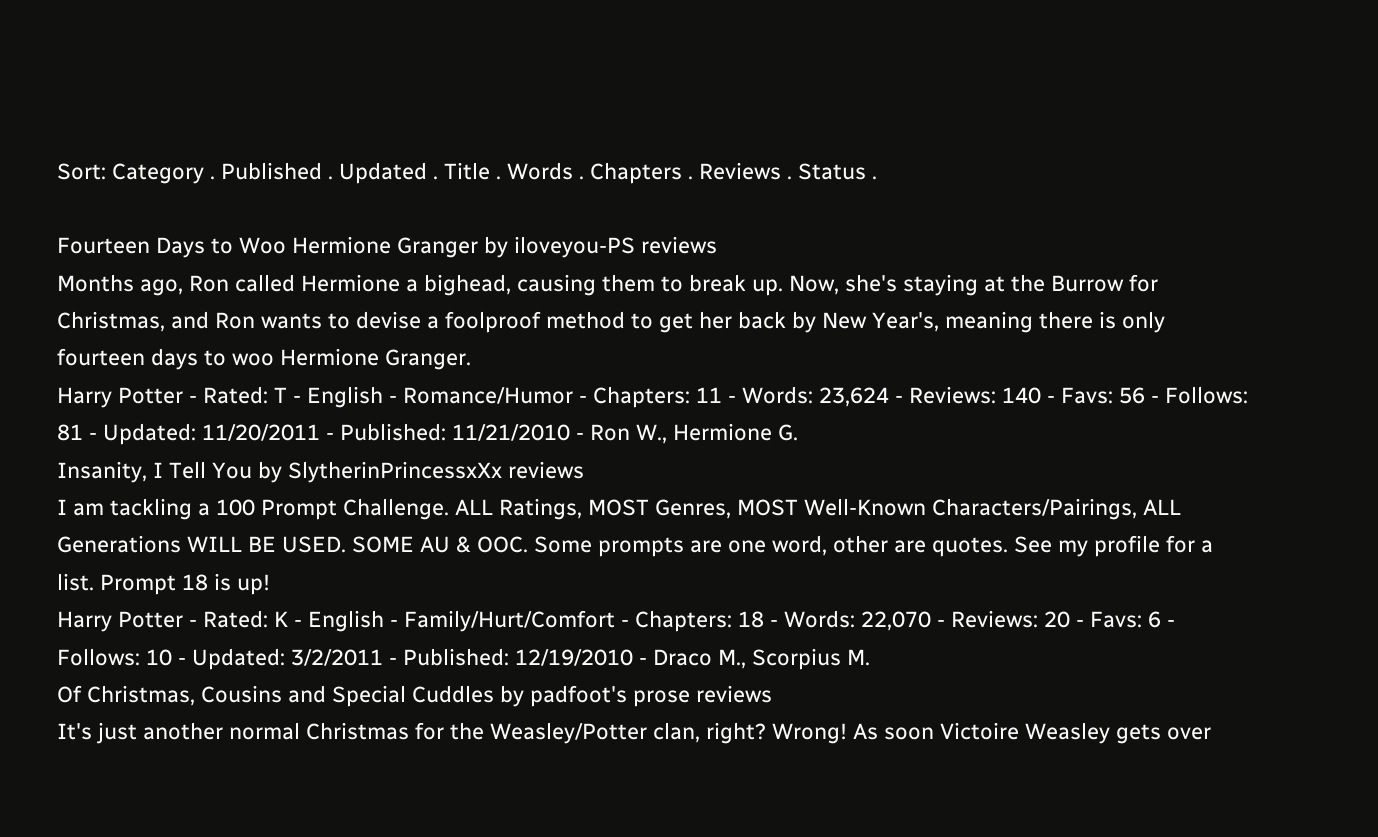Sort: Category . Published . Updated . Title . Words . Chapters . Reviews . Status .

Fourteen Days to Woo Hermione Granger by iloveyou-PS reviews
Months ago, Ron called Hermione a bighead, causing them to break up. Now, she's staying at the Burrow for Christmas, and Ron wants to devise a foolproof method to get her back by New Year's, meaning there is only fourteen days to woo Hermione Granger.
Harry Potter - Rated: T - English - Romance/Humor - Chapters: 11 - Words: 23,624 - Reviews: 140 - Favs: 56 - Follows: 81 - Updated: 11/20/2011 - Published: 11/21/2010 - Ron W., Hermione G.
Insanity, I Tell You by SlytherinPrincessxXx reviews
I am tackling a 100 Prompt Challenge. ALL Ratings, MOST Genres, MOST Well-Known Characters/Pairings, ALL Generations WILL BE USED. SOME AU & OOC. Some prompts are one word, other are quotes. See my profile for a list. Prompt 18 is up!
Harry Potter - Rated: K - English - Family/Hurt/Comfort - Chapters: 18 - Words: 22,070 - Reviews: 20 - Favs: 6 - Follows: 10 - Updated: 3/2/2011 - Published: 12/19/2010 - Draco M., Scorpius M.
Of Christmas, Cousins and Special Cuddles by padfoot's prose reviews
It's just another normal Christmas for the Weasley/Potter clan, right? Wrong! As soon Victoire Weasley gets over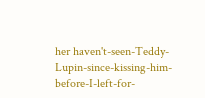her haven't-seen-Teddy-Lupin-since-kissing-him-before-I-left-for-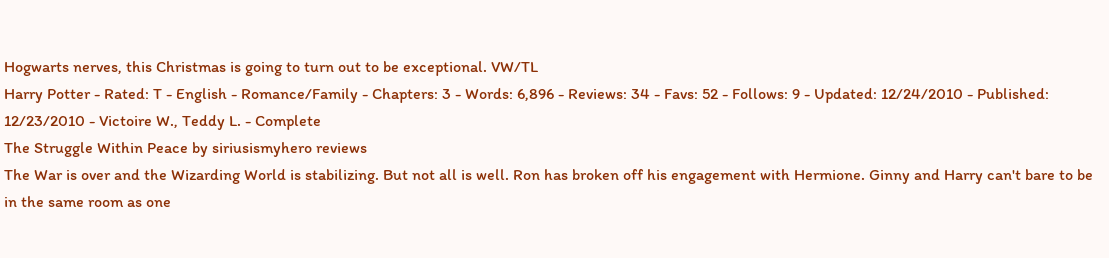Hogwarts nerves, this Christmas is going to turn out to be exceptional. VW/TL
Harry Potter - Rated: T - English - Romance/Family - Chapters: 3 - Words: 6,896 - Reviews: 34 - Favs: 52 - Follows: 9 - Updated: 12/24/2010 - Published: 12/23/2010 - Victoire W., Teddy L. - Complete
The Struggle Within Peace by siriusismyhero reviews
The War is over and the Wizarding World is stabilizing. But not all is well. Ron has broken off his engagement with Hermione. Ginny and Harry can't bare to be in the same room as one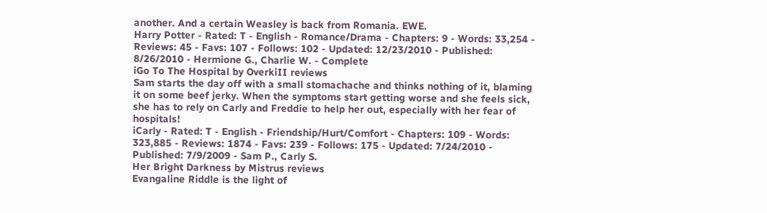another. And a certain Weasley is back from Romania. EWE.
Harry Potter - Rated: T - English - Romance/Drama - Chapters: 9 - Words: 33,254 - Reviews: 45 - Favs: 107 - Follows: 102 - Updated: 12/23/2010 - Published: 8/26/2010 - Hermione G., Charlie W. - Complete
iGo To The Hospital by OverkiII reviews
Sam starts the day off with a small stomachache and thinks nothing of it, blaming it on some beef jerky. When the symptoms start getting worse and she feels sick, she has to rely on Carly and Freddie to help her out, especially with her fear of hospitals!
iCarly - Rated: T - English - Friendship/Hurt/Comfort - Chapters: 109 - Words: 323,885 - Reviews: 1874 - Favs: 239 - Follows: 175 - Updated: 7/24/2010 - Published: 7/9/2009 - Sam P., Carly S.
Her Bright Darkness by Mistrus reviews
Evangaline Riddle is the light of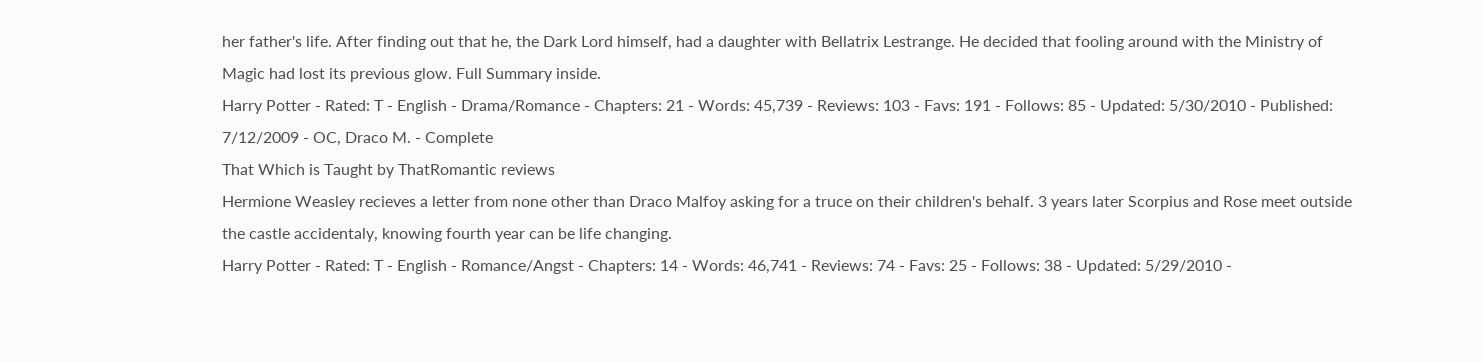her father's life. After finding out that he, the Dark Lord himself, had a daughter with Bellatrix Lestrange. He decided that fooling around with the Ministry of Magic had lost its previous glow. Full Summary inside.
Harry Potter - Rated: T - English - Drama/Romance - Chapters: 21 - Words: 45,739 - Reviews: 103 - Favs: 191 - Follows: 85 - Updated: 5/30/2010 - Published: 7/12/2009 - OC, Draco M. - Complete
That Which is Taught by ThatRomantic reviews
Hermione Weasley recieves a letter from none other than Draco Malfoy asking for a truce on their children's behalf. 3 years later Scorpius and Rose meet outside the castle accidentaly, knowing fourth year can be life changing.
Harry Potter - Rated: T - English - Romance/Angst - Chapters: 14 - Words: 46,741 - Reviews: 74 - Favs: 25 - Follows: 38 - Updated: 5/29/2010 -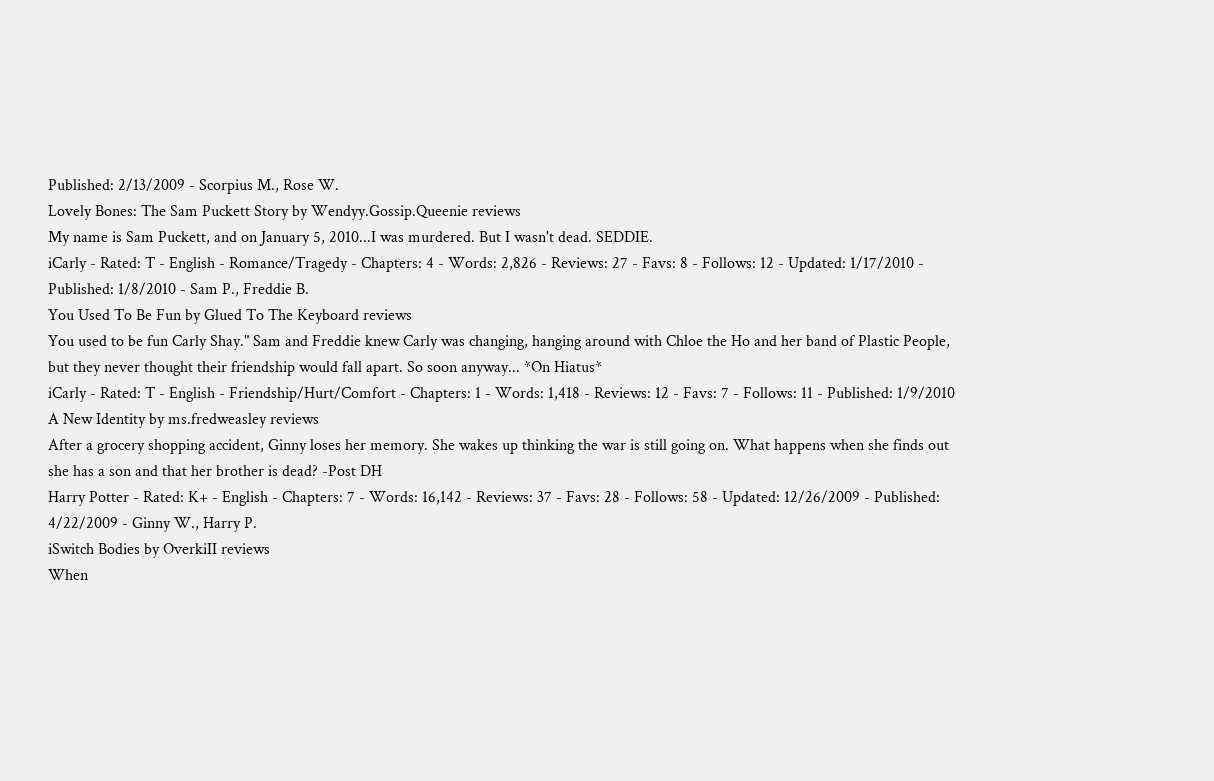Published: 2/13/2009 - Scorpius M., Rose W.
Lovely Bones: The Sam Puckett Story by Wendyy.Gossip.Queenie reviews
My name is Sam Puckett, and on January 5, 2010...I was murdered. But I wasn't dead. SEDDIE.
iCarly - Rated: T - English - Romance/Tragedy - Chapters: 4 - Words: 2,826 - Reviews: 27 - Favs: 8 - Follows: 12 - Updated: 1/17/2010 - Published: 1/8/2010 - Sam P., Freddie B.
You Used To Be Fun by Glued To The Keyboard reviews
You used to be fun Carly Shay." Sam and Freddie knew Carly was changing, hanging around with Chloe the Ho and her band of Plastic People, but they never thought their friendship would fall apart. So soon anyway... *On Hiatus*
iCarly - Rated: T - English - Friendship/Hurt/Comfort - Chapters: 1 - Words: 1,418 - Reviews: 12 - Favs: 7 - Follows: 11 - Published: 1/9/2010
A New Identity by ms.fredweasley reviews
After a grocery shopping accident, Ginny loses her memory. She wakes up thinking the war is still going on. What happens when she finds out she has a son and that her brother is dead? -Post DH
Harry Potter - Rated: K+ - English - Chapters: 7 - Words: 16,142 - Reviews: 37 - Favs: 28 - Follows: 58 - Updated: 12/26/2009 - Published: 4/22/2009 - Ginny W., Harry P.
iSwitch Bodies by OverkiII reviews
When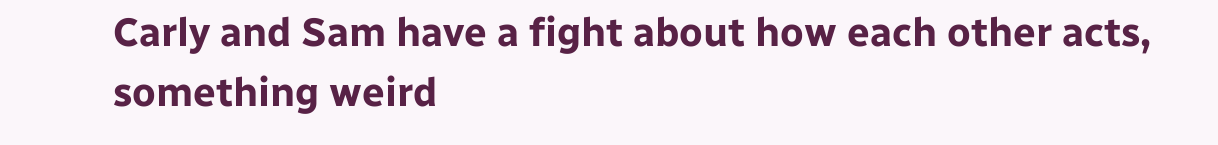Carly and Sam have a fight about how each other acts, something weird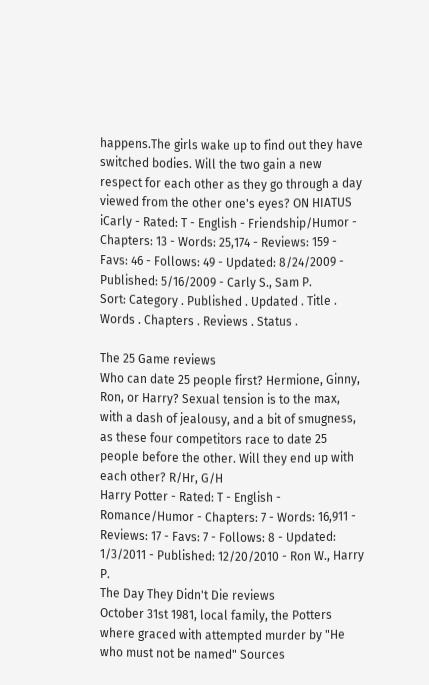happens.The girls wake up to find out they have switched bodies. Will the two gain a new respect for each other as they go through a day viewed from the other one's eyes? ON HIATUS
iCarly - Rated: T - English - Friendship/Humor - Chapters: 13 - Words: 25,174 - Reviews: 159 - Favs: 46 - Follows: 49 - Updated: 8/24/2009 - Published: 5/16/2009 - Carly S., Sam P.
Sort: Category . Published . Updated . Title . Words . Chapters . Reviews . Status .

The 25 Game reviews
Who can date 25 people first? Hermione, Ginny, Ron, or Harry? Sexual tension is to the max, with a dash of jealousy, and a bit of smugness, as these four competitors race to date 25 people before the other. Will they end up with each other? R/Hr, G/H
Harry Potter - Rated: T - English - Romance/Humor - Chapters: 7 - Words: 16,911 - Reviews: 17 - Favs: 7 - Follows: 8 - Updated: 1/3/2011 - Published: 12/20/2010 - Ron W., Harry P.
The Day They Didn't Die reviews
October 31st 1981, local family, the Potters where graced with attempted murder by "He who must not be named" Sources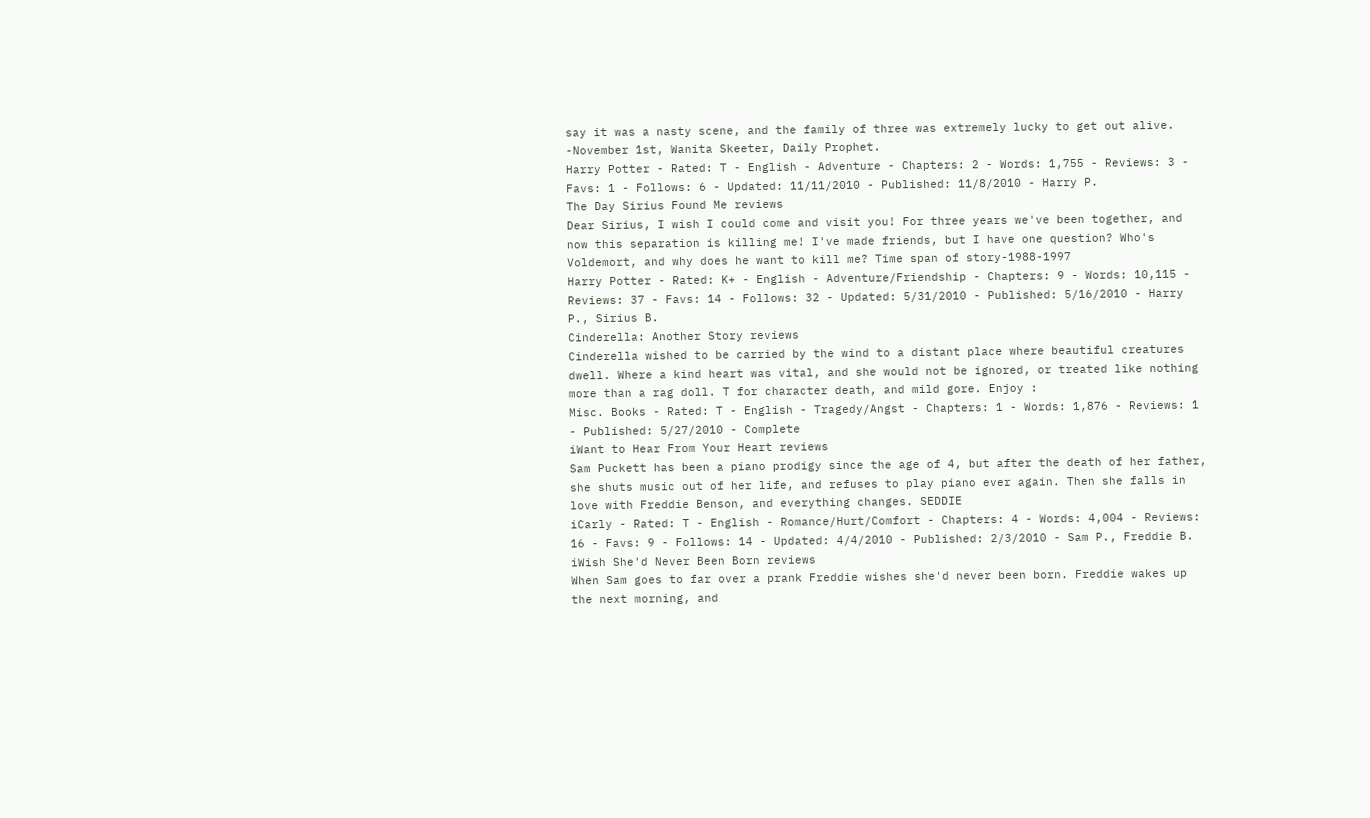say it was a nasty scene, and the family of three was extremely lucky to get out alive. -November 1st, Wanita Skeeter, Daily Prophet.
Harry Potter - Rated: T - English - Adventure - Chapters: 2 - Words: 1,755 - Reviews: 3 - Favs: 1 - Follows: 6 - Updated: 11/11/2010 - Published: 11/8/2010 - Harry P.
The Day Sirius Found Me reviews
Dear Sirius, I wish I could come and visit you! For three years we've been together, and now this separation is killing me! I've made friends, but I have one question? Who's Voldemort, and why does he want to kill me? Time span of story-1988-1997
Harry Potter - Rated: K+ - English - Adventure/Friendship - Chapters: 9 - Words: 10,115 - Reviews: 37 - Favs: 14 - Follows: 32 - Updated: 5/31/2010 - Published: 5/16/2010 - Harry P., Sirius B.
Cinderella: Another Story reviews
Cinderella wished to be carried by the wind to a distant place where beautiful creatures dwell. Where a kind heart was vital, and she would not be ignored, or treated like nothing more than a rag doll. T for character death, and mild gore. Enjoy :
Misc. Books - Rated: T - English - Tragedy/Angst - Chapters: 1 - Words: 1,876 - Reviews: 1 - Published: 5/27/2010 - Complete
iWant to Hear From Your Heart reviews
Sam Puckett has been a piano prodigy since the age of 4, but after the death of her father, she shuts music out of her life, and refuses to play piano ever again. Then she falls in love with Freddie Benson, and everything changes. SEDDIE
iCarly - Rated: T - English - Romance/Hurt/Comfort - Chapters: 4 - Words: 4,004 - Reviews: 16 - Favs: 9 - Follows: 14 - Updated: 4/4/2010 - Published: 2/3/2010 - Sam P., Freddie B.
iWish She'd Never Been Born reviews
When Sam goes to far over a prank Freddie wishes she'd never been born. Freddie wakes up the next morning, and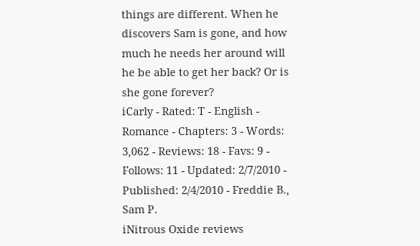things are different. When he discovers Sam is gone, and how much he needs her around will he be able to get her back? Or is she gone forever?
iCarly - Rated: T - English - Romance - Chapters: 3 - Words: 3,062 - Reviews: 18 - Favs: 9 - Follows: 11 - Updated: 2/7/2010 - Published: 2/4/2010 - Freddie B., Sam P.
iNitrous Oxide reviews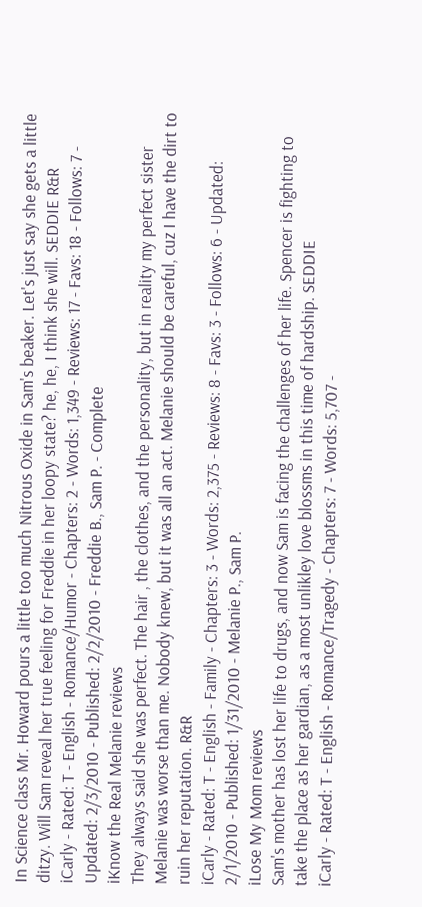In Science class Mr. Howard pours a little too much Nitrous Oxide in Sam's beaker. Let's just say she gets a little ditzy. Will Sam reveal her true feeling for Freddie in her loopy state? he, he, I think she will. SEDDIE R&R
iCarly - Rated: T - English - Romance/Humor - Chapters: 2 - Words: 1,349 - Reviews: 17 - Favs: 18 - Follows: 7 - Updated: 2/3/2010 - Published: 2/2/2010 - Freddie B., Sam P. - Complete
iKnow the Real Melanie reviews
They always said she was perfect. The hair , the clothes, and the personality, but in reality my perfect sister Melanie was worse than me. Nobody knew, but it was all an act. Melanie should be careful, cuz I have the dirt to ruin her reputation. R&R
iCarly - Rated: T - English - Family - Chapters: 3 - Words: 2,375 - Reviews: 8 - Favs: 3 - Follows: 6 - Updated: 2/1/2010 - Published: 1/31/2010 - Melanie P., Sam P.
iLose My Mom reviews
Sam's mother has lost her life to drugs, and now Sam is facing the challenges of her life. Spencer is fighting to take the place as her gardian, as a most unlikley love blossms in this time of hardship. SEDDIE
iCarly - Rated: T - English - Romance/Tragedy - Chapters: 7 - Words: 5,707 -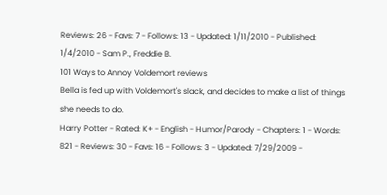Reviews: 26 - Favs: 7 - Follows: 13 - Updated: 1/11/2010 - Published: 1/4/2010 - Sam P., Freddie B.
101 Ways to Annoy Voldemort reviews
Bella is fed up with Voldemort's slack, and decides to make a list of things she needs to do.
Harry Potter - Rated: K+ - English - Humor/Parody - Chapters: 1 - Words: 821 - Reviews: 30 - Favs: 16 - Follows: 3 - Updated: 7/29/2009 -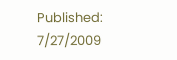Published: 7/27/2009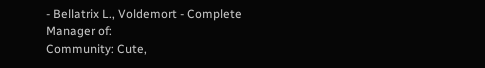- Bellatrix L., Voldemort - Complete
Manager of:
Community: Cute,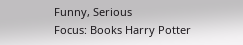Funny, Serious
Focus: Books Harry Potter